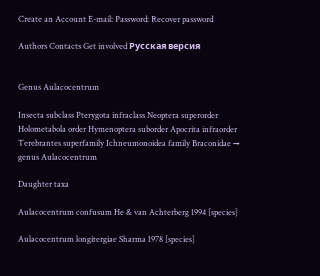Create an Account E-mail: Password: Recover password

Authors Contacts Get involved Русская версия


Genus Aulacocentrum

Insecta subclass Pterygota infraclass Neoptera superorder Holometabola order Hymenoptera suborder Apocrita infraorder Terebrantes superfamily Ichneumonoidea family Braconidae → genus Aulacocentrum

Daughter taxa

Aulacocentrum confusum He & van Achterberg 1994 [species]

Aulacocentrum longitergiae Sharma 1978 [species]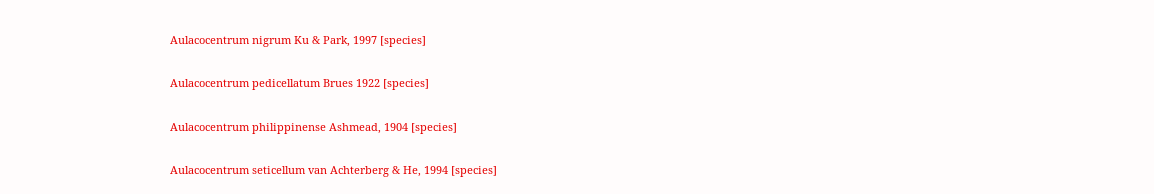Aulacocentrum nigrum Ku & Park, 1997 [species]

Aulacocentrum pedicellatum Brues 1922 [species]

Aulacocentrum philippinense Ashmead, 1904 [species]

Aulacocentrum seticellum van Achterberg & He, 1994 [species]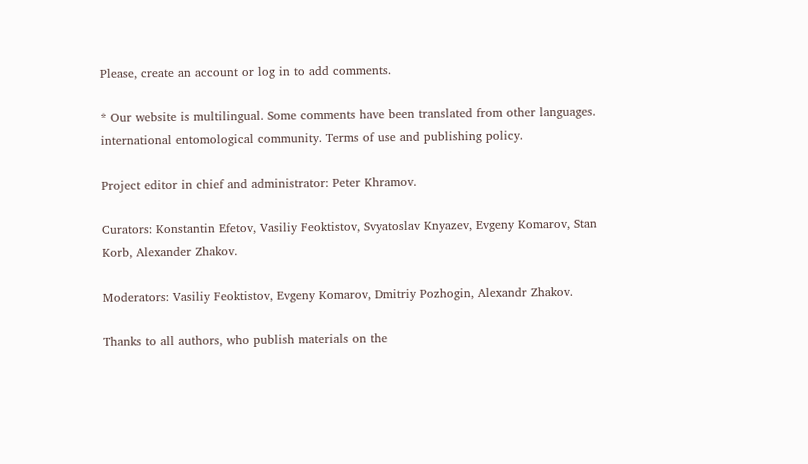Please, create an account or log in to add comments.

* Our website is multilingual. Some comments have been translated from other languages. international entomological community. Terms of use and publishing policy.

Project editor in chief and administrator: Peter Khramov.

Curators: Konstantin Efetov, Vasiliy Feoktistov, Svyatoslav Knyazev, Evgeny Komarov, Stan Korb, Alexander Zhakov.

Moderators: Vasiliy Feoktistov, Evgeny Komarov, Dmitriy Pozhogin, Alexandr Zhakov.

Thanks to all authors, who publish materials on the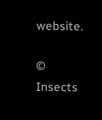website.

© Insects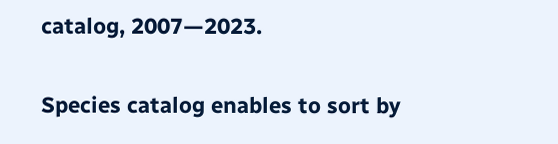catalog, 2007—2023.

Species catalog enables to sort by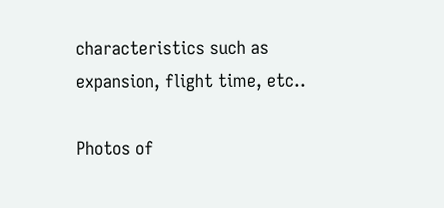characteristics such as expansion, flight time, etc..

Photos of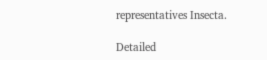representatives Insecta.

Detailed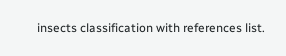insects classification with references list.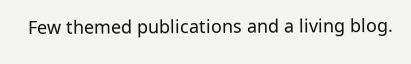Few themed publications and a living blog.